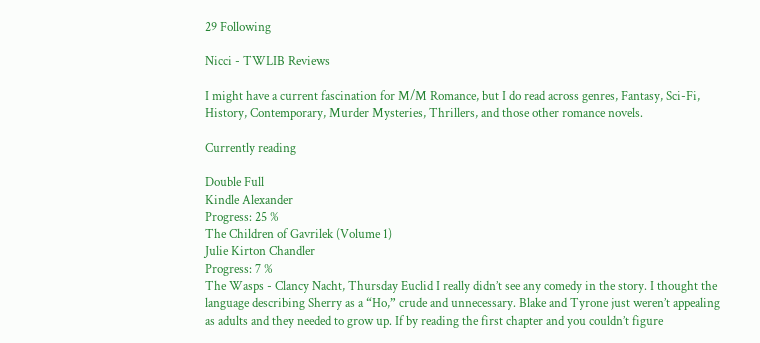29 Following

Nicci - TWLIB Reviews

I might have a current fascination for M/M Romance, but I do read across genres, Fantasy, Sci-Fi, History, Contemporary, Murder Mysteries, Thrillers, and those other romance novels.

Currently reading

Double Full
Kindle Alexander
Progress: 25 %
The Children of Gavrilek (Volume 1)
Julie Kirton Chandler
Progress: 7 %
The Wasps - Clancy Nacht, Thursday Euclid I really didn’t see any comedy in the story. I thought the language describing Sherry as a “Ho,” crude and unnecessary. Blake and Tyrone just weren’t appealing as adults and they needed to grow up. If by reading the first chapter and you couldn’t figure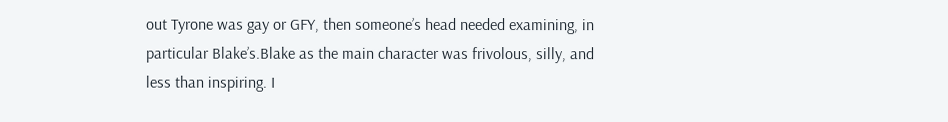out Tyrone was gay or GFY, then someone’s head needed examining, in particular Blake’s.Blake as the main character was frivolous, silly, and less than inspiring. I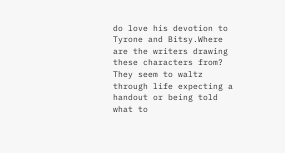do love his devotion to Tyrone and Bitsy.Where are the writers drawing these characters from? They seem to waltz through life expecting a handout or being told what to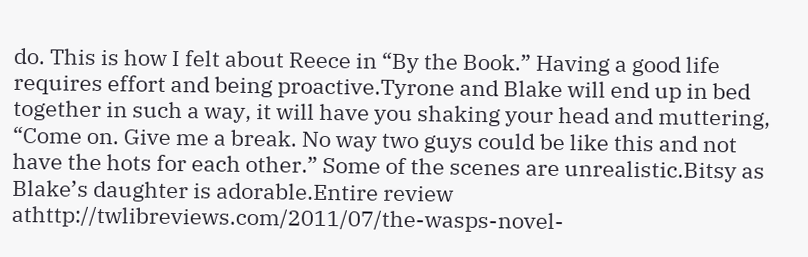do. This is how I felt about Reece in “By the Book.” Having a good life requires effort and being proactive.Tyrone and Blake will end up in bed together in such a way, it will have you shaking your head and muttering, “Come on. Give me a break. No way two guys could be like this and not have the hots for each other.” Some of the scenes are unrealistic.Bitsy as Blake’s daughter is adorable.Entire review athttp://twlibreviews.com/2011/07/the-wasps-novel-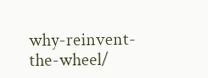why-reinvent-the-wheel/